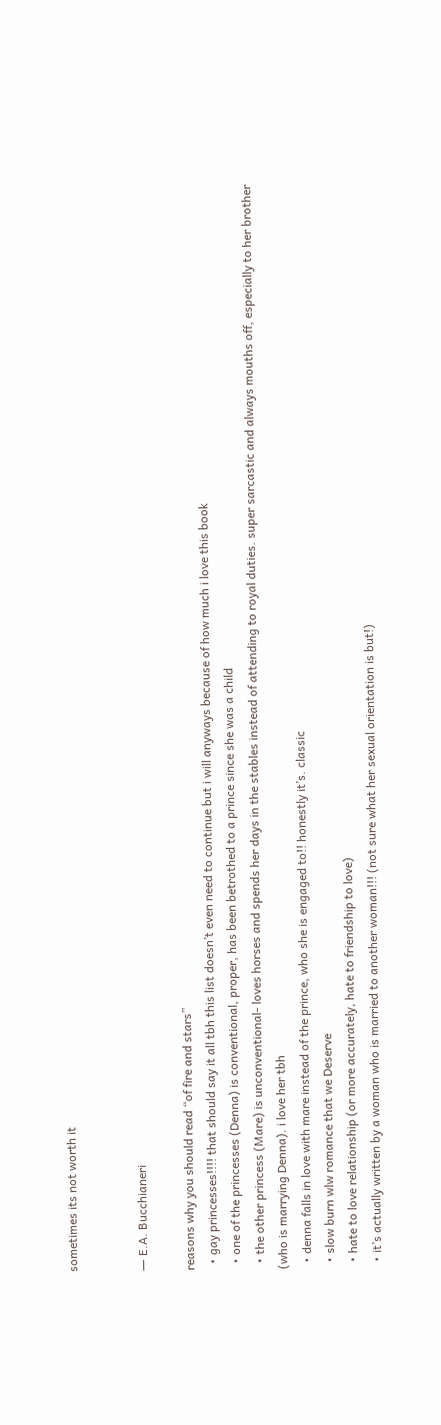sometimes its not worth it


― E.A. Bucchianeri

reasons why you should read “of fire and stars”
  • gay princesses!!!! that should say it all tbh this list doesn’t even need to continue but i will anyways because of how much i love this book
  • one of the princesses (Denna) is conventional, proper, has been betrothed to a prince since she was a child
  • the other princess (Mare) is unconventional- loves horses and spends her days in the stables instead of attending to royal duties. super sarcastic and always mouths off, especially to her brother (who is marrying Denna). i love her tbh
  • denna falls in love with mare instead of the prince, who she is engaged to!! honestly it’s. classic
  • slow burn wlw romance that we Deserve
  • hate to love relationship (or more accurately, hate to friendship to love)
  • it’s actually written by a woman who is married to another woman!!! (not sure what her sexual orientation is but!)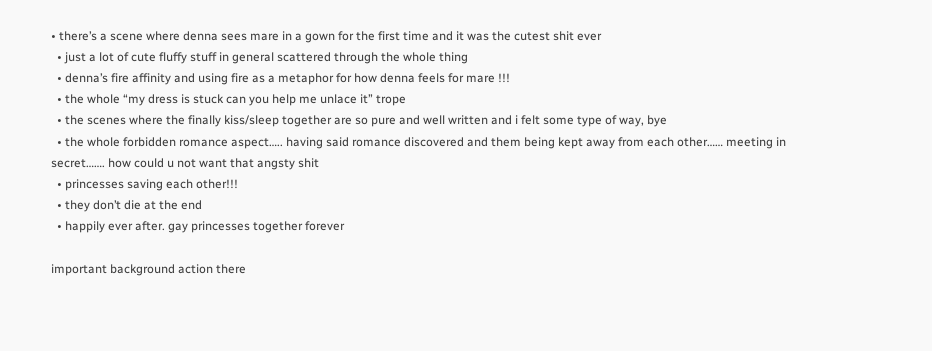• there’s a scene where denna sees mare in a gown for the first time and it was the cutest shit ever
  • just a lot of cute fluffy stuff in general scattered through the whole thing
  • denna’s fire affinity and using fire as a metaphor for how denna feels for mare !!!
  • the whole “my dress is stuck can you help me unlace it” trope
  • the scenes where the finally kiss/sleep together are so pure and well written and i felt some type of way, bye
  • the whole forbidden romance aspect….. having said romance discovered and them being kept away from each other…… meeting in secret……. how could u not want that angsty shit
  • princesses saving each other!!!
  • they don’t die at the end
  • happily ever after. gay princesses together forever

important background action there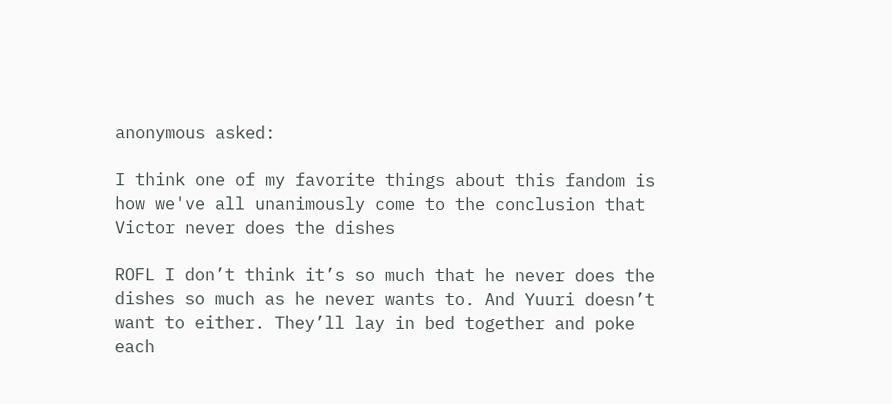anonymous asked:

I think one of my favorite things about this fandom is how we've all unanimously come to the conclusion that Victor never does the dishes

ROFL I don’t think it’s so much that he never does the dishes so much as he never wants to. And Yuuri doesn’t want to either. They’ll lay in bed together and poke each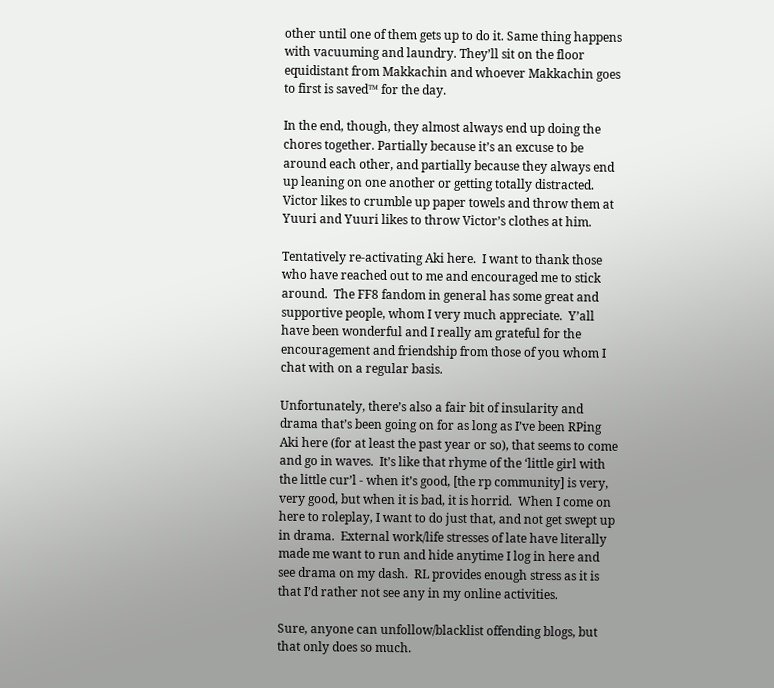other until one of them gets up to do it. Same thing happens with vacuuming and laundry. They’ll sit on the floor equidistant from Makkachin and whoever Makkachin goes to first is saved™ for the day.

In the end, though, they almost always end up doing the chores together. Partially because it’s an excuse to be around each other, and partially because they always end up leaning on one another or getting totally distracted. Victor likes to crumble up paper towels and throw them at Yuuri and Yuuri likes to throw Victor’s clothes at him.

Tentatively re-activating Aki here.  I want to thank those who have reached out to me and encouraged me to stick around.  The FF8 fandom in general has some great and supportive people, whom I very much appreciate.  Y’all have been wonderful and I really am grateful for the encouragement and friendship from those of you whom I chat with on a regular basis.

Unfortunately, there’s also a fair bit of insularity and drama that’s been going on for as long as I’ve been RPing Aki here (for at least the past year or so), that seems to come and go in waves.  It’s like that rhyme of the ‘little girl with the little cur’l - when it’s good, [the rp community] is very, very good, but when it is bad, it is horrid.  When I come on here to roleplay, I want to do just that, and not get swept up in drama.  External work/life stresses of late have literally made me want to run and hide anytime I log in here and see drama on my dash.  RL provides enough stress as it is that I’d rather not see any in my online activities.

Sure, anyone can unfollow/blacklist offending blogs, but that only does so much.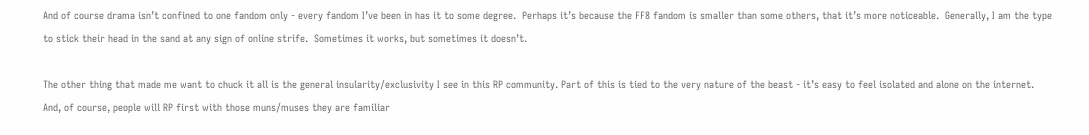And of course drama isn’t confined to one fandom only - every fandom I’ve been in has it to some degree.  Perhaps it’s because the FF8 fandom is smaller than some others, that it’s more noticeable.  Generally, I am the type to stick their head in the sand at any sign of online strife.  Sometimes it works, but sometimes it doesn’t.

The other thing that made me want to chuck it all is the general insularity/exclusivity I see in this RP community. Part of this is tied to the very nature of the beast - it’s easy to feel isolated and alone on the internet.   And, of course, people will RP first with those muns/muses they are familiar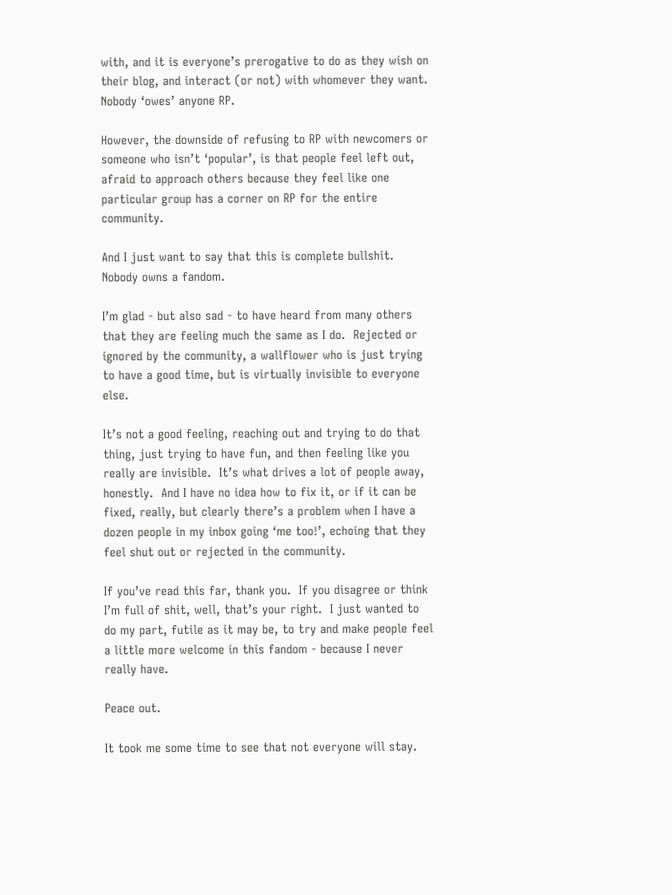with, and it is everyone’s prerogative to do as they wish on their blog, and interact (or not) with whomever they want. Nobody ‘owes’ anyone RP.

However, the downside of refusing to RP with newcomers or someone who isn’t ‘popular’, is that people feel left out, afraid to approach others because they feel like one particular group has a corner on RP for the entire community.

And I just want to say that this is complete bullshit.  Nobody owns a fandom.

I’m glad - but also sad - to have heard from many others that they are feeling much the same as I do.  Rejected or ignored by the community, a wallflower who is just trying to have a good time, but is virtually invisible to everyone else.

It’s not a good feeling, reaching out and trying to do that thing, just trying to have fun, and then feeling like you really are invisible.  It’s what drives a lot of people away, honestly.  And I have no idea how to fix it, or if it can be fixed, really, but clearly there’s a problem when I have a dozen people in my inbox going ‘me too!’, echoing that they feel shut out or rejected in the community.

If you’ve read this far, thank you.  If you disagree or think I’m full of shit, well, that’s your right.  I just wanted to do my part, futile as it may be, to try and make people feel a little more welcome in this fandom - because I never really have.

Peace out.

It took me some time to see that not everyone will stay.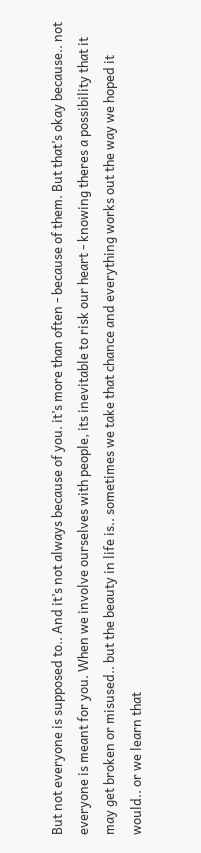But not everyone is supposed to.. And it’s not always because of you. it’s more than often - because of them. But that’s okay because.. not everyone is meant for you. When we involve ourselves with people, its inevitable to risk our heart - knowing theres a possibility that it may get broken or misused.. but the beauty in life is.. sometimes we take that chance and everything works out the way we hoped it would.. or we learn that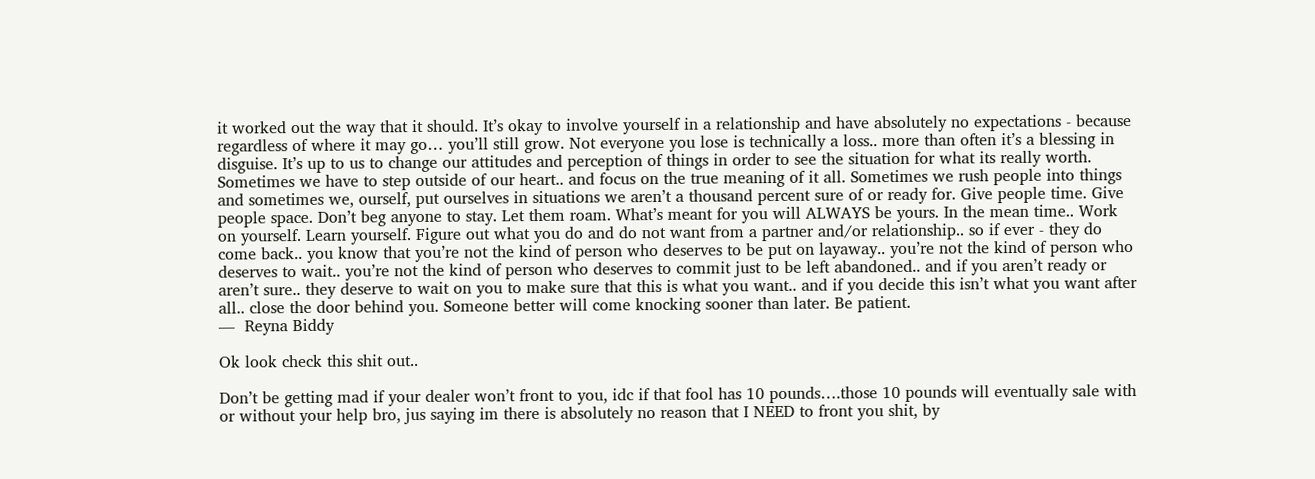it worked out the way that it should. It’s okay to involve yourself in a relationship and have absolutely no expectations - because regardless of where it may go… you’ll still grow. Not everyone you lose is technically a loss.. more than often it’s a blessing in disguise. It’s up to us to change our attitudes and perception of things in order to see the situation for what its really worth. Sometimes we have to step outside of our heart.. and focus on the true meaning of it all. Sometimes we rush people into things and sometimes we, ourself, put ourselves in situations we aren’t a thousand percent sure of or ready for. Give people time. Give people space. Don’t beg anyone to stay. Let them roam. What’s meant for you will ALWAYS be yours. In the mean time.. Work on yourself. Learn yourself. Figure out what you do and do not want from a partner and/or relationship.. so if ever - they do come back.. you know that you’re not the kind of person who deserves to be put on layaway.. you’re not the kind of person who deserves to wait.. you’re not the kind of person who deserves to commit just to be left abandoned.. and if you aren’t ready or aren’t sure.. they deserve to wait on you to make sure that this is what you want.. and if you decide this isn’t what you want after all.. close the door behind you. Someone better will come knocking sooner than later. Be patient.
—  Reyna Biddy

Ok look check this shit out..

Don’t be getting mad if your dealer won’t front to you, idc if that fool has 10 pounds….those 10 pounds will eventually sale with or without your help bro, jus saying im there is absolutely no reason that I NEED to front you shit, by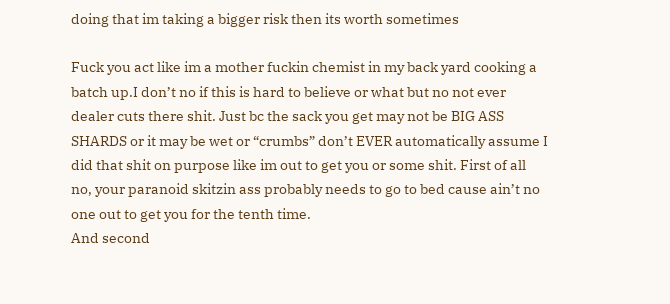doing that im taking a bigger risk then its worth sometimes

Fuck you act like im a mother fuckin chemist in my back yard cooking a batch up.I don’t no if this is hard to believe or what but no not ever dealer cuts there shit. Just bc the sack you get may not be BIG ASS SHARDS or it may be wet or “crumbs” don’t EVER automatically assume I did that shit on purpose like im out to get you or some shit. First of all no, your paranoid skitzin ass probably needs to go to bed cause ain’t no one out to get you for the tenth time.
And second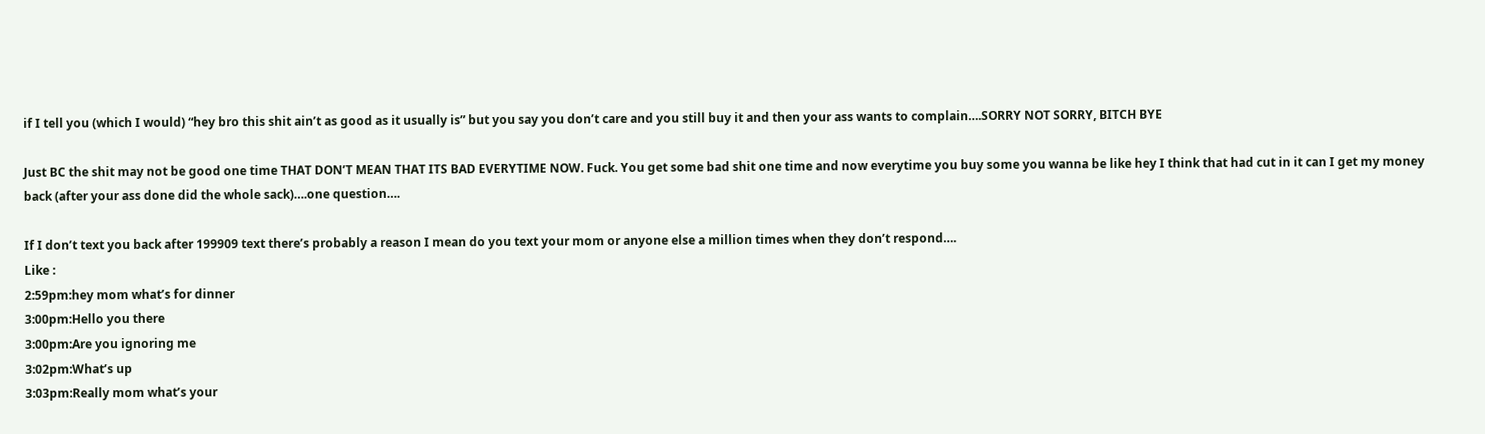if I tell you (which I would) “hey bro this shit ain’t as good as it usually is” but you say you don’t care and you still buy it and then your ass wants to complain….SORRY NOT SORRY, BITCH BYE

Just BC the shit may not be good one time THAT DON’T MEAN THAT ITS BAD EVERYTIME NOW. Fuck. You get some bad shit one time and now everytime you buy some you wanna be like hey I think that had cut in it can I get my money back (after your ass done did the whole sack)….one question….

If I don’t text you back after 199909 text there’s probably a reason I mean do you text your mom or anyone else a million times when they don’t respond….
Like :
2:59pm:hey mom what’s for dinner
3:00pm:Hello you there
3:00pm:Are you ignoring me
3:02pm:What’s up
3:03pm:Really mom what’s your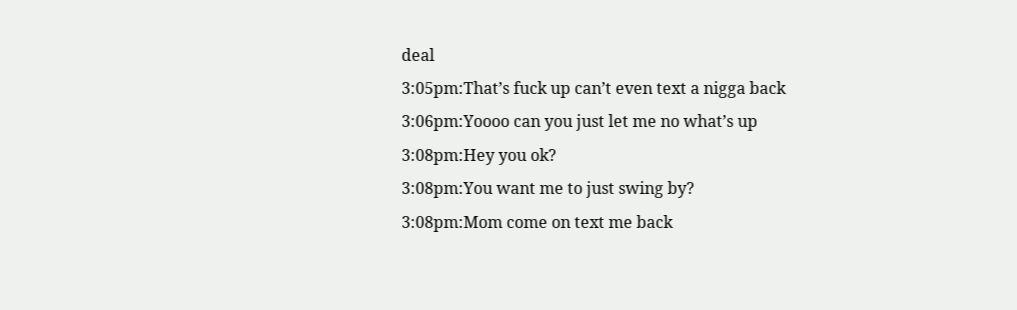deal
3:05pm:That’s fuck up can’t even text a nigga back
3:06pm:Yoooo can you just let me no what’s up
3:08pm:Hey you ok?
3:08pm:You want me to just swing by?
3:08pm:Mom come on text me back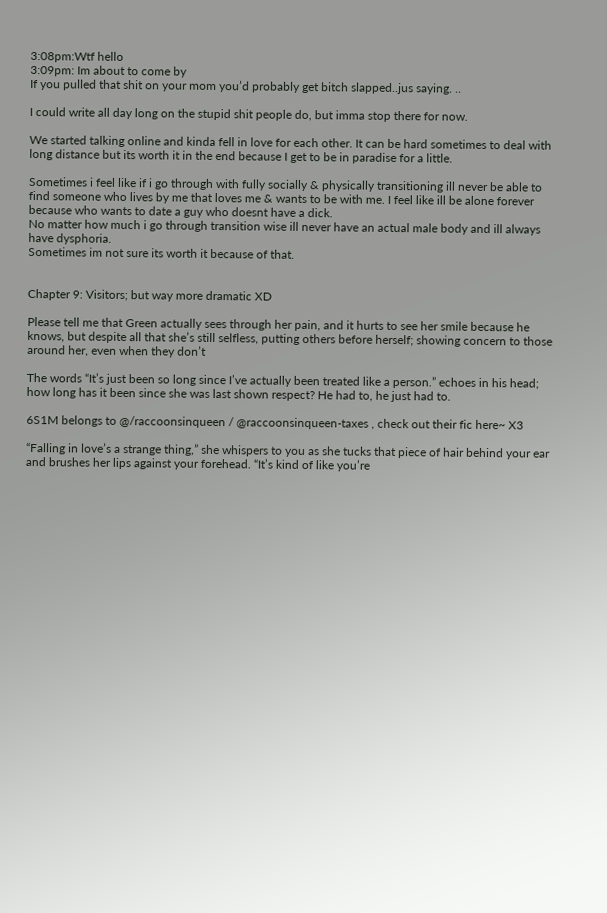3:08pm:Wtf hello
3:09pm: Im about to come by
If you pulled that shit on your mom you’d probably get bitch slapped..jus saying. ..

I could write all day long on the stupid shit people do, but imma stop there for now.

We started talking online and kinda fell in love for each other. It can be hard sometimes to deal with long distance but its worth it in the end because I get to be in paradise for a little.

Sometimes i feel like if i go through with fully socially & physically transitioning ill never be able to find someone who lives by me that loves me & wants to be with me. I feel like ill be alone forever because who wants to date a guy who doesnt have a dick.
No matter how much i go through transition wise ill never have an actual male body and ill always have dysphoria.
Sometimes im not sure its worth it because of that.


Chapter 9: Visitors; but way more dramatic XD

Please tell me that Green actually sees through her pain, and it hurts to see her smile because he knows, but despite all that she’s still selfless, putting others before herself; showing concern to those around her, even when they don’t

The words “It’s just been so long since I’ve actually been treated like a person.” echoes in his head; how long has it been since she was last shown respect? He had to, he just had to.

6S1M belongs to @/raccoonsinqueen / @raccoonsinqueen-taxes , check out their fic here~ X3

“Falling in love’s a strange thing,” she whispers to you as she tucks that piece of hair behind your ear and brushes her lips against your forehead. “It’s kind of like you’re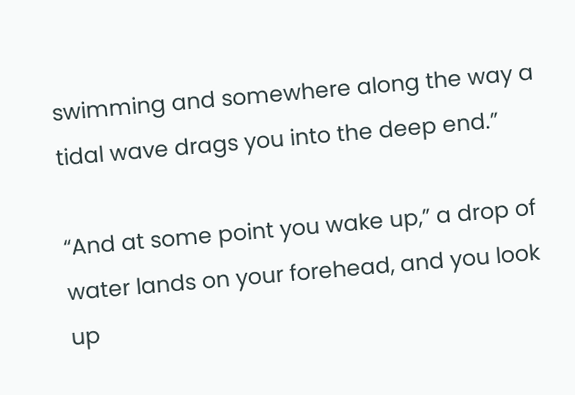swimming and somewhere along the way a tidal wave drags you into the deep end.”

“And at some point you wake up,” a drop of water lands on your forehead, and you look up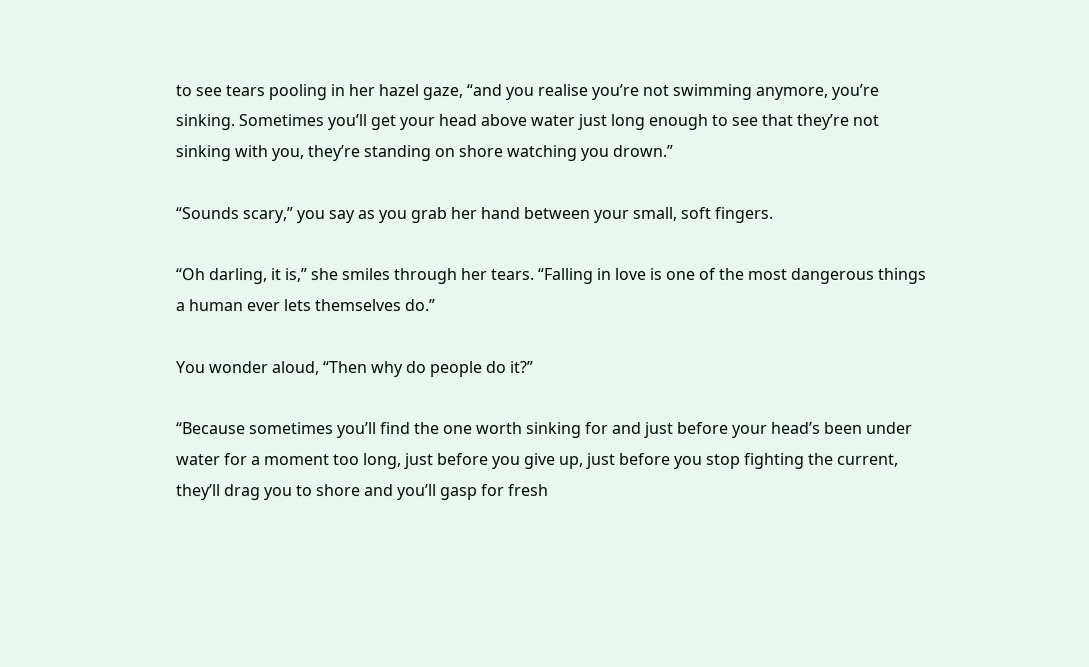to see tears pooling in her hazel gaze, “and you realise you’re not swimming anymore, you’re sinking. Sometimes you’ll get your head above water just long enough to see that they’re not sinking with you, they’re standing on shore watching you drown.”

“Sounds scary,” you say as you grab her hand between your small, soft fingers.

“Oh darling, it is,” she smiles through her tears. “Falling in love is one of the most dangerous things a human ever lets themselves do.”

You wonder aloud, “Then why do people do it?”

“Because sometimes you’ll find the one worth sinking for and just before your head’s been under water for a moment too long, just before you give up, just before you stop fighting the current, they’ll drag you to shore and you’ll gasp for fresh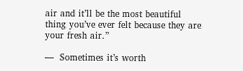air and it’ll be the most beautiful thing you’ve ever felt because they are your fresh air.”

—  Sometimes it’s worth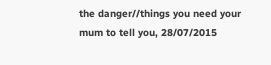the danger//things you need your mum to tell you, 28/07/2015